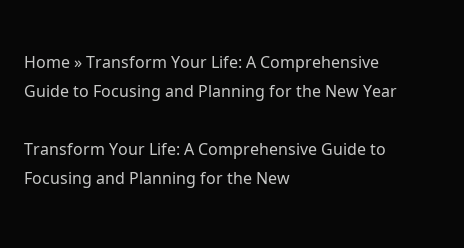Home » Transform Your Life: A Comprehensive Guide to Focusing and Planning for the New Year

Transform Your Life: A Comprehensive Guide to Focusing and Planning for the New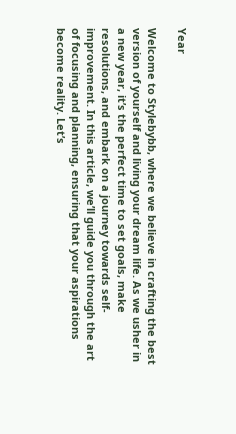Year

Welcome to Stylebybb, where we believe in crafting the best version of yourself and living your dream life. As we usher in a new year, it’s the perfect time to set goals, make resolutions, and embark on a journey towards self-improvement. In this article, we’ll guide you through the art of focusing and planning, ensuring that your aspirations become reality. Let’s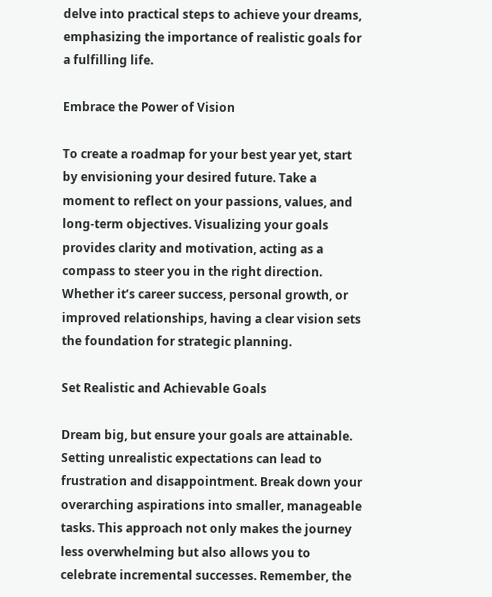delve into practical steps to achieve your dreams, emphasizing the importance of realistic goals for a fulfilling life.

Embrace the Power of Vision

To create a roadmap for your best year yet, start by envisioning your desired future. Take a moment to reflect on your passions, values, and long-term objectives. Visualizing your goals provides clarity and motivation, acting as a compass to steer you in the right direction. Whether it’s career success, personal growth, or improved relationships, having a clear vision sets the foundation for strategic planning.

Set Realistic and Achievable Goals

Dream big, but ensure your goals are attainable. Setting unrealistic expectations can lead to frustration and disappointment. Break down your overarching aspirations into smaller, manageable tasks. This approach not only makes the journey less overwhelming but also allows you to celebrate incremental successes. Remember, the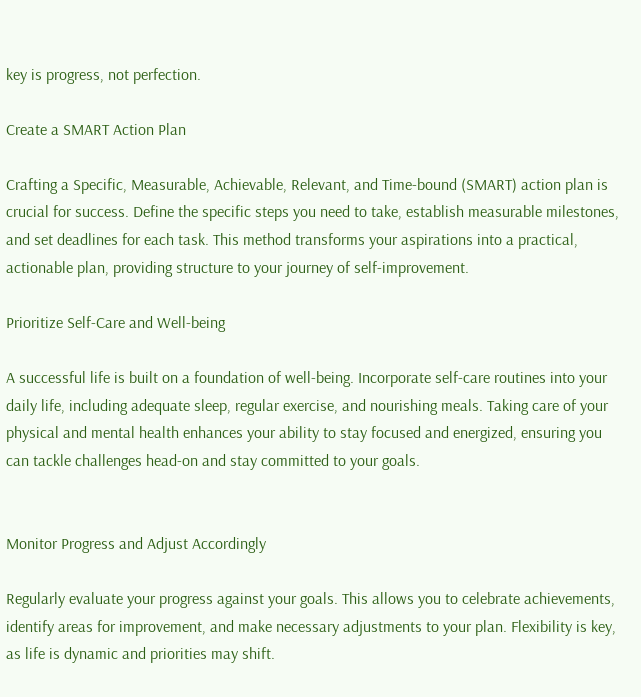key is progress, not perfection.

Create a SMART Action Plan

Crafting a Specific, Measurable, Achievable, Relevant, and Time-bound (SMART) action plan is crucial for success. Define the specific steps you need to take, establish measurable milestones, and set deadlines for each task. This method transforms your aspirations into a practical, actionable plan, providing structure to your journey of self-improvement.

Prioritize Self-Care and Well-being

A successful life is built on a foundation of well-being. Incorporate self-care routines into your daily life, including adequate sleep, regular exercise, and nourishing meals. Taking care of your physical and mental health enhances your ability to stay focused and energized, ensuring you can tackle challenges head-on and stay committed to your goals.


Monitor Progress and Adjust Accordingly

Regularly evaluate your progress against your goals. This allows you to celebrate achievements, identify areas for improvement, and make necessary adjustments to your plan. Flexibility is key, as life is dynamic and priorities may shift.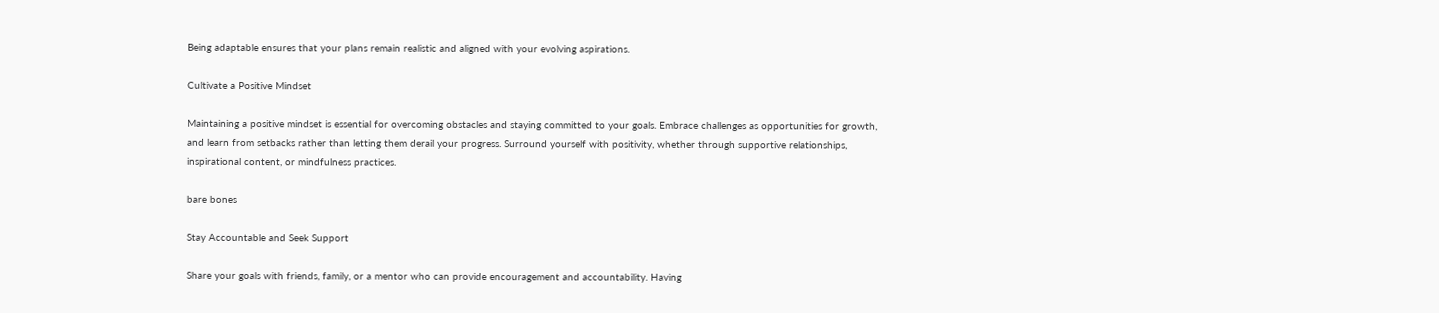Being adaptable ensures that your plans remain realistic and aligned with your evolving aspirations.

Cultivate a Positive Mindset

Maintaining a positive mindset is essential for overcoming obstacles and staying committed to your goals. Embrace challenges as opportunities for growth, and learn from setbacks rather than letting them derail your progress. Surround yourself with positivity, whether through supportive relationships, inspirational content, or mindfulness practices.

bare bones

Stay Accountable and Seek Support

Share your goals with friends, family, or a mentor who can provide encouragement and accountability. Having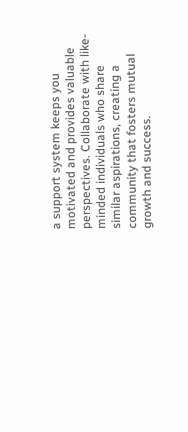a support system keeps you motivated and provides valuable perspectives. Collaborate with like-minded individuals who share similar aspirations, creating a community that fosters mutual growth and success.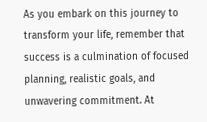As you embark on this journey to transform your life, remember that success is a culmination of focused planning, realistic goals, and unwavering commitment. At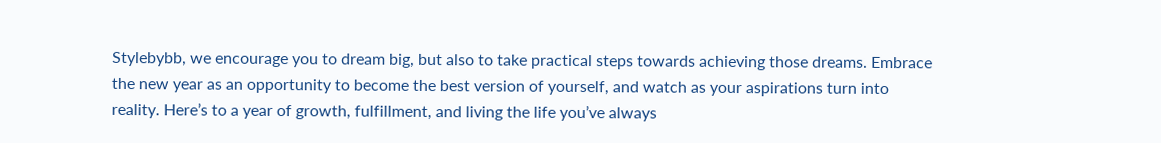Stylebybb, we encourage you to dream big, but also to take practical steps towards achieving those dreams. Embrace the new year as an opportunity to become the best version of yourself, and watch as your aspirations turn into reality. Here’s to a year of growth, fulfillment, and living the life you’ve always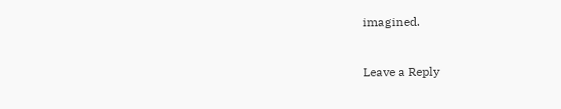imagined.


Leave a Reply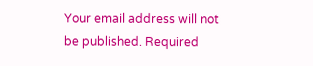Your email address will not be published. Required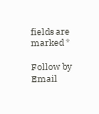fields are marked *

Follow by Email